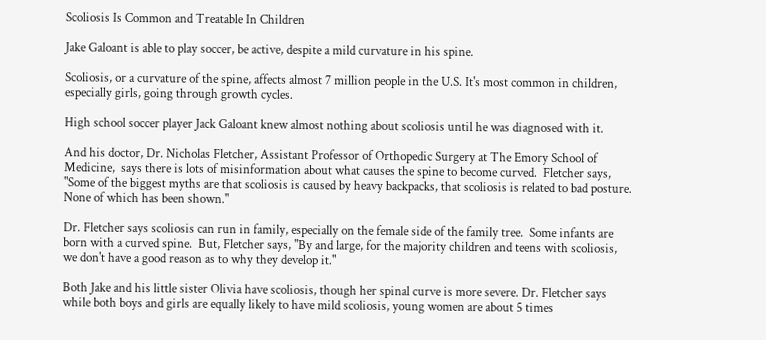Scoliosis Is Common and Treatable In Children

Jake Galoant is able to play soccer, be active, despite a mild curvature in his spine.

Scoliosis, or a curvature of the spine, affects almost 7 million people in the U.S. It's most common in children, especially girls, going through growth cycles.

High school soccer player Jack Galoant knew almost nothing about scoliosis until he was diagnosed with it.

And his doctor, Dr. Nicholas Fletcher, Assistant Professor of Orthopedic Surgery at The Emory School of Medicine,  says there is lots of misinformation about what causes the spine to become curved.  Fletcher says, "Some of the biggest myths are that scoliosis is caused by heavy backpacks, that scoliosis is related to bad posture. None of which has been shown."

Dr. Fletcher says scoliosis can run in family, especially on the female side of the family tree.  Some infants are born with a curved spine.  But, Fletcher says, "By and large, for the majority children and teens with scoliosis, we don't have a good reason as to why they develop it."

Both Jake and his little sister Olivia have scoliosis, though her spinal curve is more severe. Dr. Fletcher says while both boys and girls are equally likely to have mild scoliosis, young women are about 5 times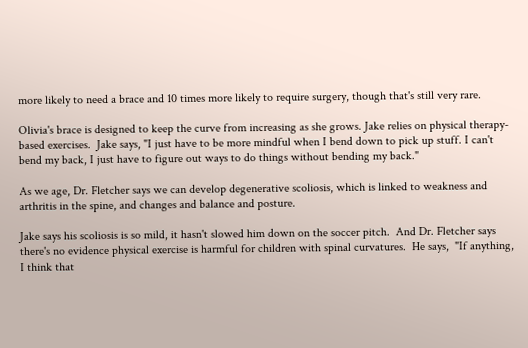more likely to need a brace and 10 times more likely to require surgery, though that's still very rare.

Olivia's brace is designed to keep the curve from increasing as she grows. Jake relies on physical therapy- based exercises.  Jake says, "I just have to be more mindful when I bend down to pick up stuff. I can't bend my back, I just have to figure out ways to do things without bending my back."

As we age, Dr. Fletcher says we can develop degenerative scoliosis, which is linked to weakness and arthritis in the spine, and changes and balance and posture.

Jake says his scoliosis is so mild, it hasn't slowed him down on the soccer pitch.  And Dr. Fletcher says there's no evidence physical exercise is harmful for children with spinal curvatures.  He says,  "If anything, I think that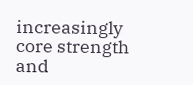increasingly core strength and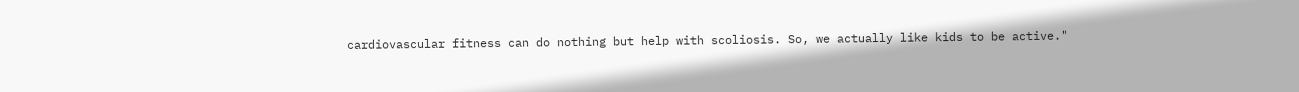cardiovascular fitness can do nothing but help with scoliosis. So, we actually like kids to be active."